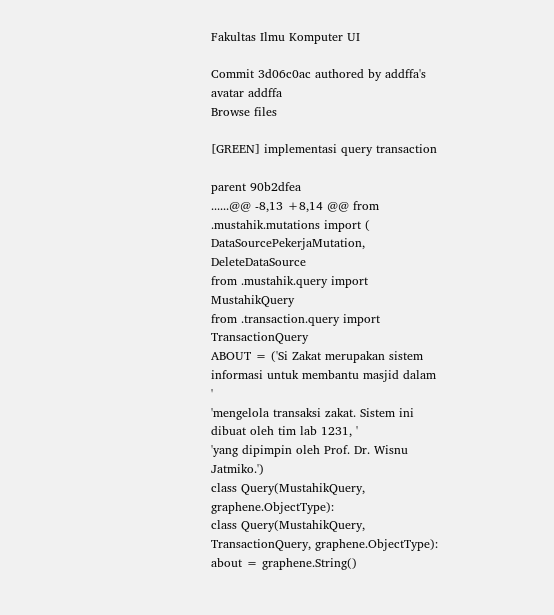Fakultas Ilmu Komputer UI

Commit 3d06c0ac authored by addffa's avatar addffa
Browse files

[GREEN] implementasi query transaction

parent 90b2dfea
......@@ -8,13 +8,14 @@ from .mustahik.mutations import (
DataSourcePekerjaMutation, DeleteDataSource
from .mustahik.query import MustahikQuery
from .transaction.query import TransactionQuery
ABOUT = ('Si Zakat merupakan sistem informasi untuk membantu masjid dalam '
'mengelola transaksi zakat. Sistem ini dibuat oleh tim lab 1231, '
'yang dipimpin oleh Prof. Dr. Wisnu Jatmiko.')
class Query(MustahikQuery, graphene.ObjectType):
class Query(MustahikQuery, TransactionQuery, graphene.ObjectType):
about = graphene.String()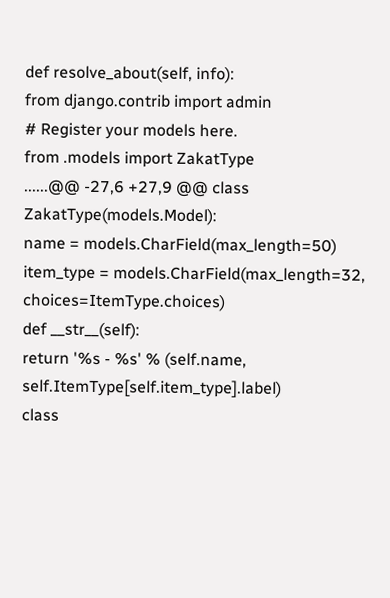def resolve_about(self, info):
from django.contrib import admin
# Register your models here.
from .models import ZakatType
......@@ -27,6 +27,9 @@ class ZakatType(models.Model):
name = models.CharField(max_length=50)
item_type = models.CharField(max_length=32, choices=ItemType.choices)
def __str__(self):
return '%s - %s' % (self.name, self.ItemType[self.item_type].label)
class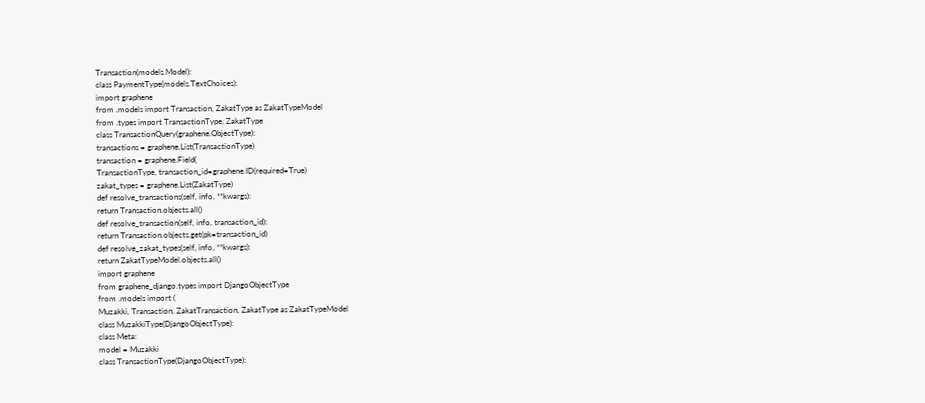Transaction(models.Model):
class PaymentType(models.TextChoices):
import graphene
from .models import Transaction, ZakatType as ZakatTypeModel
from .types import TransactionType, ZakatType
class TransactionQuery(graphene.ObjectType):
transactions = graphene.List(TransactionType)
transaction = graphene.Field(
TransactionType, transaction_id=graphene.ID(required=True)
zakat_types = graphene.List(ZakatType)
def resolve_transactions(self, info, **kwargs):
return Transaction.objects.all()
def resolve_transaction(self, info, transaction_id):
return Transaction.objects.get(pk=transaction_id)
def resolve_zakat_types(self, info, **kwargs):
return ZakatTypeModel.objects.all()
import graphene
from graphene_django.types import DjangoObjectType
from .models import (
Muzakki, Transaction, ZakatTransaction, ZakatType as ZakatTypeModel
class MuzakkiType(DjangoObjectType):
class Meta:
model = Muzakki
class TransactionType(DjangoObjectType):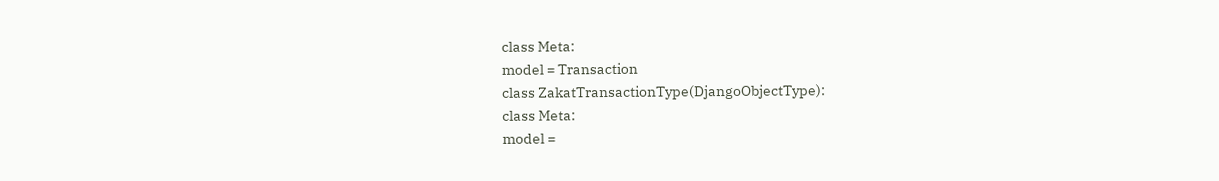class Meta:
model = Transaction
class ZakatTransactionType(DjangoObjectType):
class Meta:
model =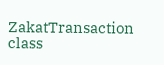ZakatTransaction
class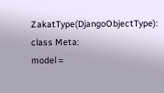ZakatType(DjangoObjectType):
class Meta:
model =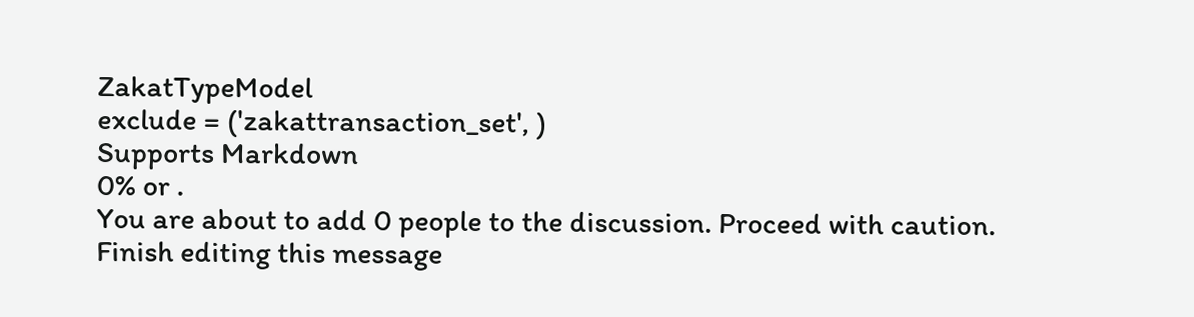ZakatTypeModel
exclude = ('zakattransaction_set', )
Supports Markdown
0% or .
You are about to add 0 people to the discussion. Proceed with caution.
Finish editing this message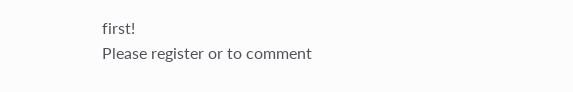first!
Please register or to comment